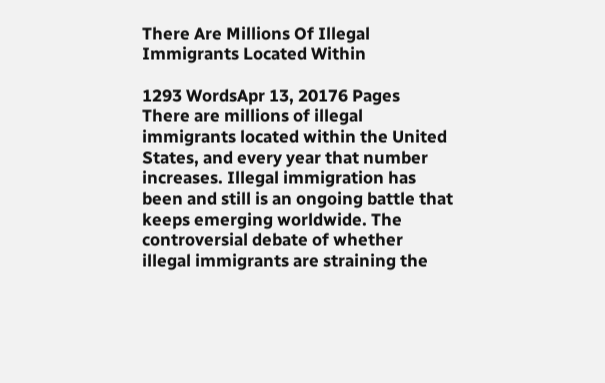There Are Millions Of Illegal Immigrants Located Within

1293 WordsApr 13, 20176 Pages
There are millions of illegal immigrants located within the United States, and every year that number increases. Illegal immigration has been and still is an ongoing battle that keeps emerging worldwide. The controversial debate of whether illegal immigrants are straining the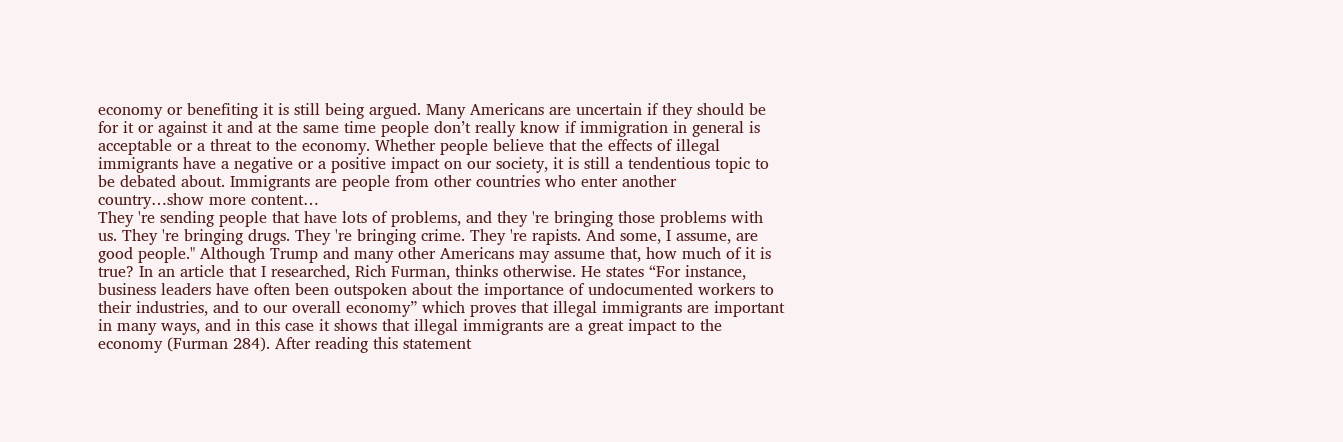economy or benefiting it is still being argued. Many Americans are uncertain if they should be for it or against it and at the same time people don’t really know if immigration in general is acceptable or a threat to the economy. Whether people believe that the effects of illegal immigrants have a negative or a positive impact on our society, it is still a tendentious topic to be debated about. Immigrants are people from other countries who enter another country…show more content…
They 're sending people that have lots of problems, and they 're bringing those problems with us. They 're bringing drugs. They 're bringing crime. They 're rapists. And some, I assume, are good people." Although Trump and many other Americans may assume that, how much of it is true? In an article that I researched, Rich Furman, thinks otherwise. He states “For instance, business leaders have often been outspoken about the importance of undocumented workers to their industries, and to our overall economy” which proves that illegal immigrants are important in many ways, and in this case it shows that illegal immigrants are a great impact to the economy (Furman 284). After reading this statement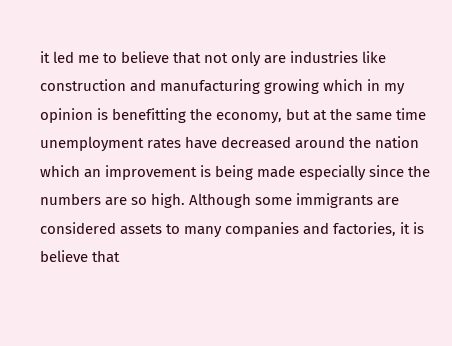it led me to believe that not only are industries like construction and manufacturing growing which in my opinion is benefitting the economy, but at the same time unemployment rates have decreased around the nation which an improvement is being made especially since the numbers are so high. Although some immigrants are considered assets to many companies and factories, it is believe that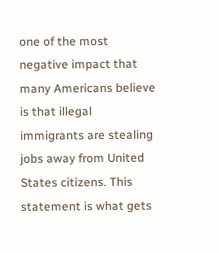one of the most negative impact that many Americans believe is that illegal immigrants are stealing jobs away from United States citizens. This statement is what gets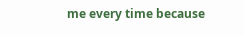me every time because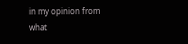in my opinion from what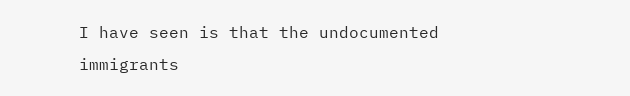I have seen is that the undocumented immigrants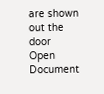are shown out the door
Open Document